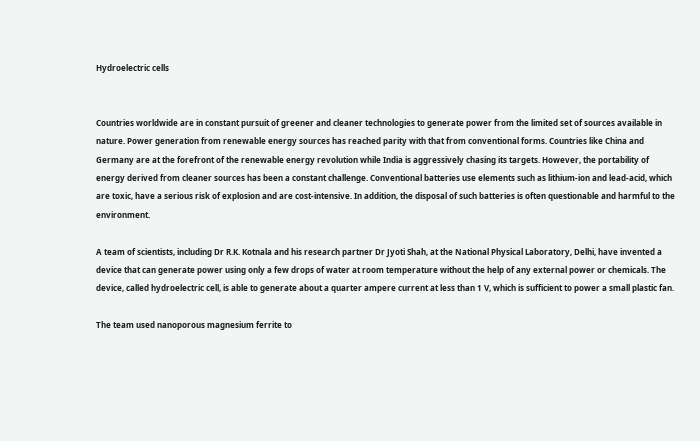Hydroelectric cells


Countries worldwide are in constant pursuit of greener and cleaner technologies to generate power from the limited set of sources available in nature. Power generation from renewable energy sources has reached parity with that from conventional forms. Countries like China and Germany are at the forefront of the renewable energy revolution while India is aggressively chasing its targets. However, the portability of energy derived from cleaner sources has been a constant challenge. Conventional batteries use elements such as lithium-ion and lead-acid, which are toxic, have a serious risk of explosion and are cost-intensive. In addition, the disposal of such batteries is often questionable and harmful to the environment.

A team of scientists, including Dr R.K. Kotnala and his research partner Dr Jyoti Shah, at the National Physical Laboratory, Delhi, have invented a device that can generate power using only a few drops of water at room temperature without the help of any external power or chemicals. The device, called hydroelectric cell, is able to generate about a quarter ampere current at less than 1 V, which is sufficient to power a small plastic fan.

The team used nanoporous magnesium ferrite to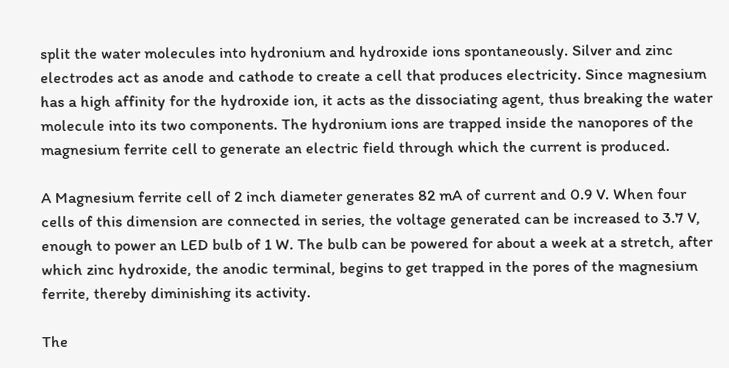split the water molecules into hydronium and hydroxide ions spontaneously. Silver and zinc electrodes act as anode and cathode to create a cell that produces electricity. Since magnesium has a high affinity for the hydroxide ion, it acts as the dissociating agent, thus breaking the water molecule into its two components. The hydronium ions are trapped inside the nanopores of the magnesium ferrite cell to generate an electric field through which the current is produced.

A Magnesium ferrite cell of 2 inch diameter generates 82 mA of current and 0.9 V. When four cells of this dimension are connected in series, the voltage generated can be increased to 3.7 V, enough to power an LED bulb of 1 W. The bulb can be powered for about a week at a stretch, after which zinc hydroxide, the anodic terminal, begins to get trapped in the pores of the magnesium ferrite, thereby diminishing its activity.

The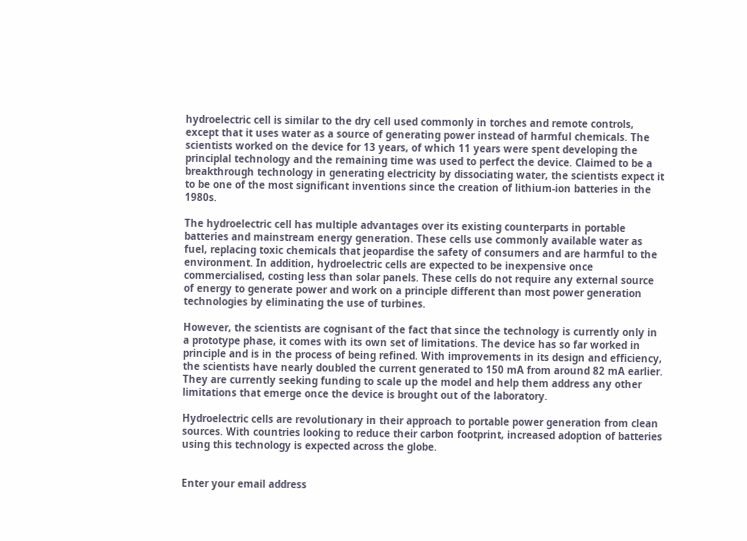hydroelectric cell is similar to the dry cell used commonly in torches and remote controls, except that it uses water as a source of generating power instead of harmful chemicals. The scientists worked on the device for 13 years, of which 11 years were spent developing the principlal technology and the remaining time was used to perfect the device. Claimed to be a breakthrough technology in generating electricity by dissociating water, the scientists expect it to be one of the most significant inventions since the creation of lithium-ion batteries in the 1980s.

The hydroelectric cell has multiple advantages over its existing counterparts in portable batteries and mainstream energy generation. These cells use commonly available water as fuel, replacing toxic chemicals that jeopardise the safety of consumers and are harmful to the environment. In addition, hydroelectric cells are expected to be inexpensive once commercialised, costing less than solar panels. These cells do not require any external source of energy to generate power and work on a principle different than most power generation technologies by eliminating the use of turbines.

However, the scientists are cognisant of the fact that since the technology is currently only in a prototype phase, it comes with its own set of limitations. The device has so far worked in principle and is in the process of being refined. With improvements in its design and efficiency, the scientists have nearly doubled the current generated to 150 mA from around 82 mA earlier. They are currently seeking funding to scale up the model and help them address any other limitations that emerge once the device is brought out of the laboratory.

Hydroelectric cells are revolutionary in their approach to portable power generation from clean sources. With countries looking to reduce their carbon footprint, increased adoption of batteries using this technology is expected across the globe.


Enter your email address